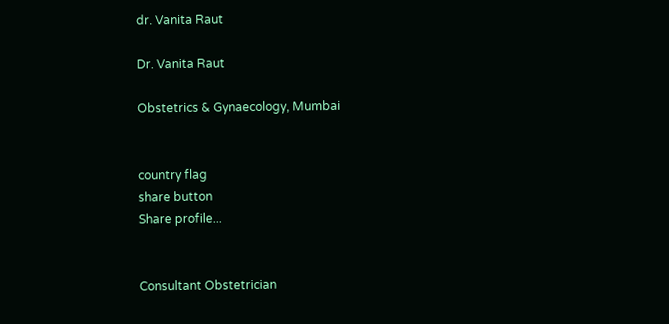dr. Vanita Raut

Dr. Vanita Raut

Obstetrics & Gynaecology, Mumbai


country flag
share button
Share profile...


Consultant Obstetrician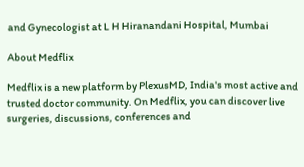and Gynecologist at L H Hiranandani Hospital, Mumbai

About Medflix

Medflix is a new platform by PlexusMD, India's most active and trusted doctor community. On Medflix, you can discover live surgeries, discussions, conferences and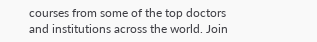courses from some of the top doctors and institutions across the world. Join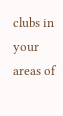clubs in your areas of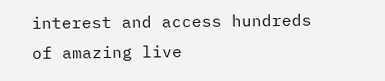interest and access hundreds of amazing live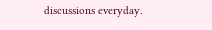discussions everyday.